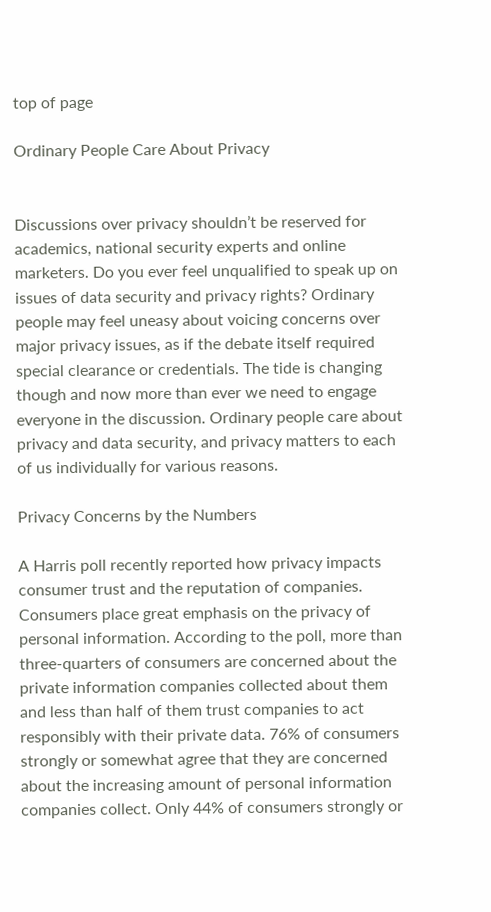top of page

Ordinary People Care About Privacy


Discussions over privacy shouldn’t be reserved for academics, national security experts and online marketers. Do you ever feel unqualified to speak up on issues of data security and privacy rights? Ordinary people may feel uneasy about voicing concerns over major privacy issues, as if the debate itself required special clearance or credentials. The tide is changing though and now more than ever we need to engage everyone in the discussion. Ordinary people care about privacy and data security, and privacy matters to each of us individually for various reasons.

Privacy Concerns by the Numbers

A Harris poll recently reported how privacy impacts consumer trust and the reputation of companies. Consumers place great emphasis on the privacy of personal information. According to the poll, more than three-quarters of consumers are concerned about the private information companies collected about them and less than half of them trust companies to act responsibly with their private data. 76% of consumers strongly or somewhat agree that they are concerned about the increasing amount of personal information companies collect. Only 44% of consumers strongly or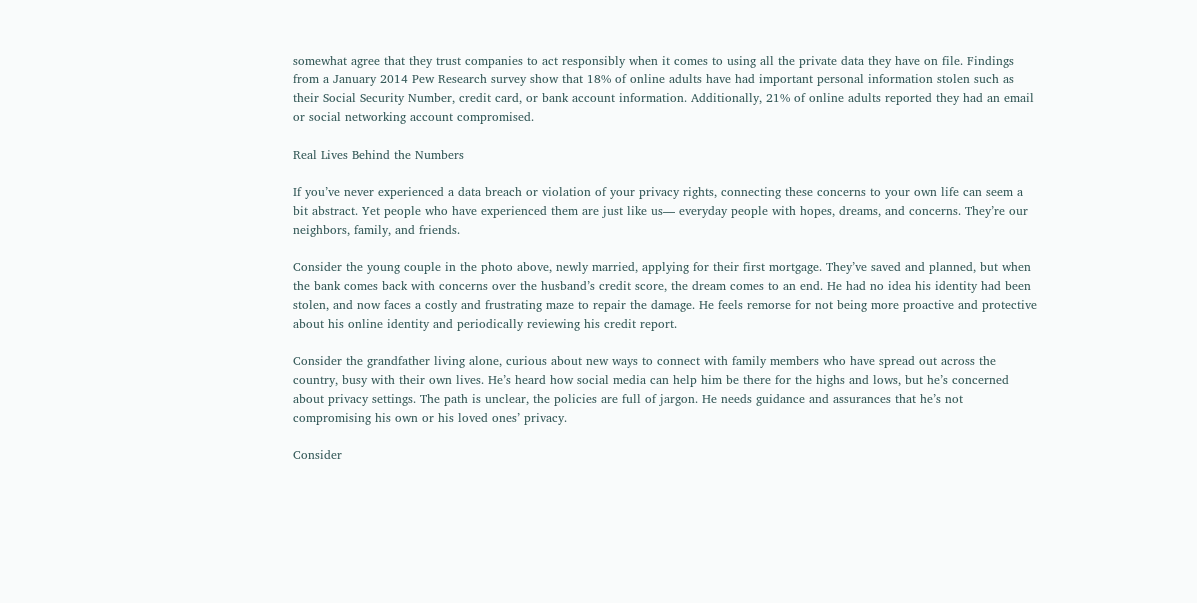somewhat agree that they trust companies to act responsibly when it comes to using all the private data they have on file. Findings from a January 2014 Pew Research survey show that 18% of online adults have had important personal information stolen such as their Social Security Number, credit card, or bank account information. Additionally, 21% of online adults reported they had an email or social networking account compromised.

Real Lives Behind the Numbers

If you’ve never experienced a data breach or violation of your privacy rights, connecting these concerns to your own life can seem a bit abstract. Yet people who have experienced them are just like us— everyday people with hopes, dreams, and concerns. They’re our neighbors, family, and friends.

Consider the young couple in the photo above, newly married, applying for their first mortgage. They’ve saved and planned, but when the bank comes back with concerns over the husband’s credit score, the dream comes to an end. He had no idea his identity had been stolen, and now faces a costly and frustrating maze to repair the damage. He feels remorse for not being more proactive and protective about his online identity and periodically reviewing his credit report.

Consider the grandfather living alone, curious about new ways to connect with family members who have spread out across the country, busy with their own lives. He’s heard how social media can help him be there for the highs and lows, but he’s concerned about privacy settings. The path is unclear, the policies are full of jargon. He needs guidance and assurances that he’s not compromising his own or his loved ones’ privacy.

Consider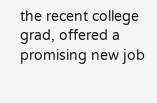the recent college grad, offered a promising new job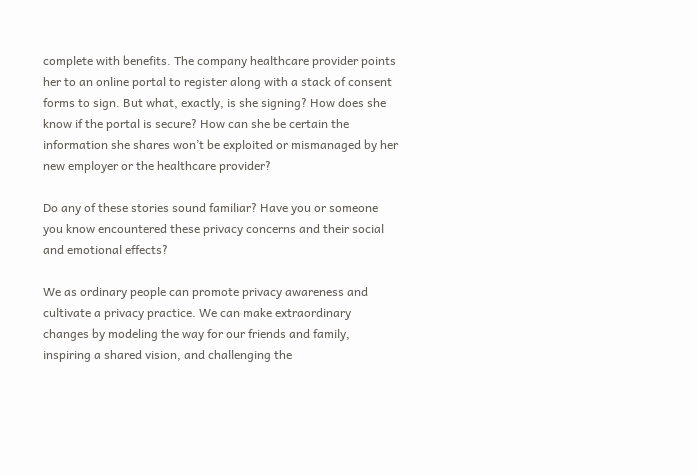complete with benefits. The company healthcare provider points her to an online portal to register along with a stack of consent forms to sign. But what, exactly, is she signing? How does she know if the portal is secure? How can she be certain the information she shares won’t be exploited or mismanaged by her new employer or the healthcare provider?

Do any of these stories sound familiar? Have you or someone you know encountered these privacy concerns and their social and emotional effects?

We as ordinary people can promote privacy awareness and cultivate a privacy practice. We can make extraordinary changes by modeling the way for our friends and family, inspiring a shared vision, and challenging the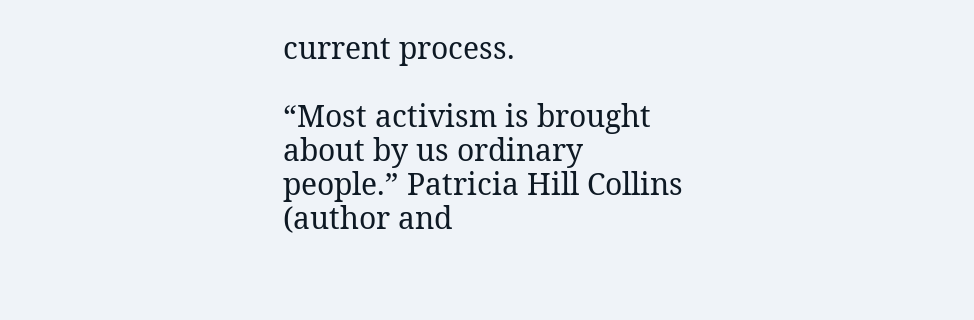current process.

“Most activism is brought about by us ordinary people.” Patricia Hill Collins (author and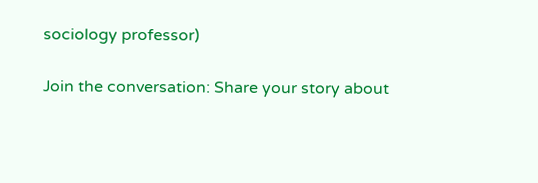sociology professor)

Join the conversation: Share your story about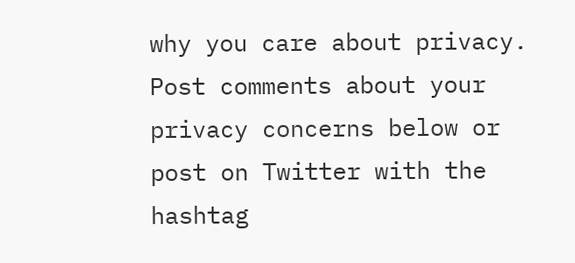why you care about privacy. Post comments about your privacy concerns below or post on Twitter with the hashtag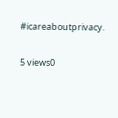#icareaboutprivacy.

5 views0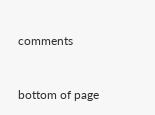comments


bottom of page